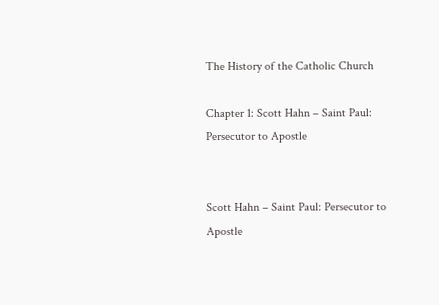The History of the Catholic Church

Chapter 1: Scott Hahn – Saint Paul: Persecutor to Apostle


Scott Hahn – Saint Paul: Persecutor to Apostle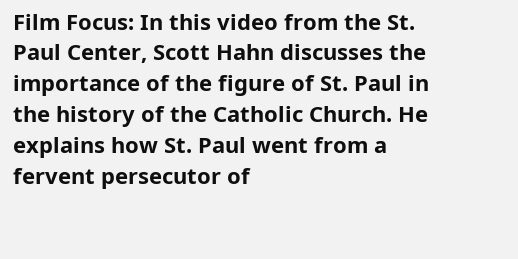Film Focus: In this video from the St. Paul Center, Scott Hahn discusses the importance of the figure of St. Paul in the history of the Catholic Church. He explains how St. Paul went from a fervent persecutor of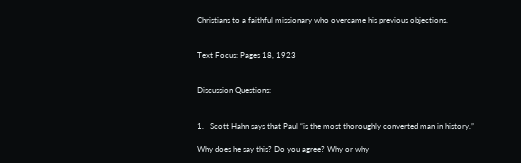Christians to a faithful missionary who overcame his previous objections.


Text Focus: Pages 18, 1923


Discussion Questions:


1.   Scott Hahn says that Paul “is the most thoroughly converted man in history.”

Why does he say this? Do you agree? Why or why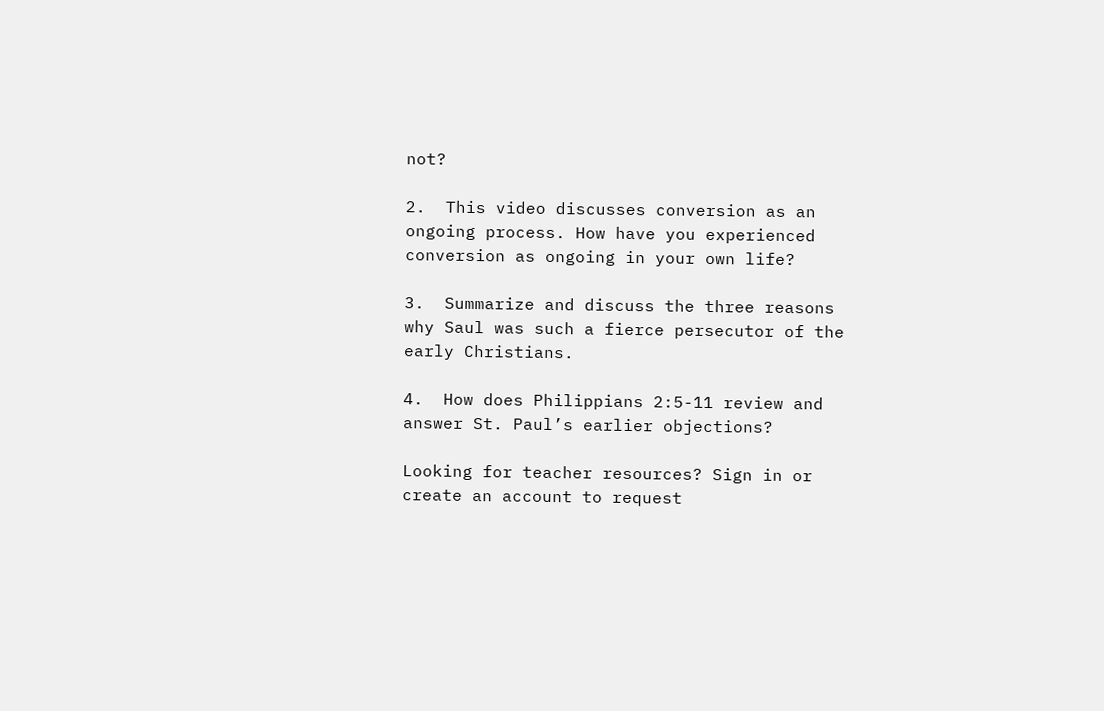not?

2.  This video discusses conversion as an ongoing process. How have you experienced conversion as ongoing in your own life?

3.  Summarize and discuss the three reasons why Saul was such a fierce persecutor of the early Christians.

4.  How does Philippians 2:5-11 review and answer St. Paul’s earlier objections?

Looking for teacher resources? Sign in or create an account to request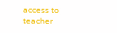access to teacher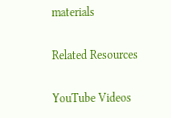materials

Related Resources

YouTube Videos